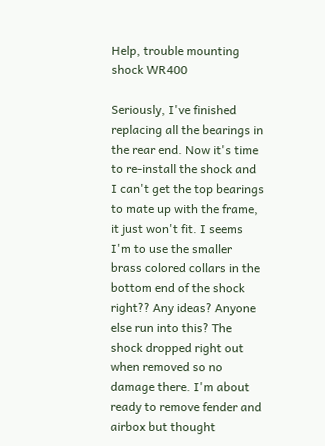Help, trouble mounting shock WR400

Seriously, I've finished replacing all the bearings in the rear end. Now it's time to re-install the shock and I can't get the top bearings to mate up with the frame, it just won't fit. I seems I'm to use the smaller brass colored collars in the bottom end of the shock right?? Any ideas? Anyone else run into this? The shock dropped right out when removed so no damage there. I'm about ready to remove fender and airbox but thought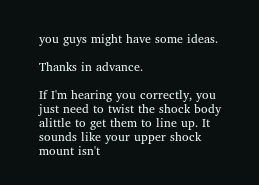you guys might have some ideas.

Thanks in advance.

If I'm hearing you correctly, you just need to twist the shock body alittle to get them to line up. It sounds like your upper shock mount isn't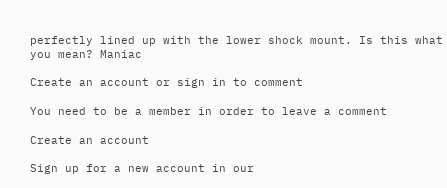perfectly lined up with the lower shock mount. Is this what you mean? Maniac

Create an account or sign in to comment

You need to be a member in order to leave a comment

Create an account

Sign up for a new account in our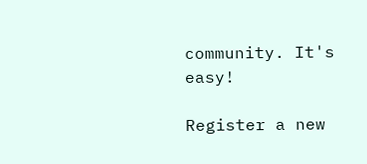community. It's easy!

Register a new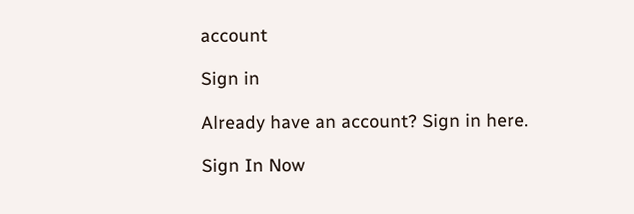account

Sign in

Already have an account? Sign in here.

Sign In Now